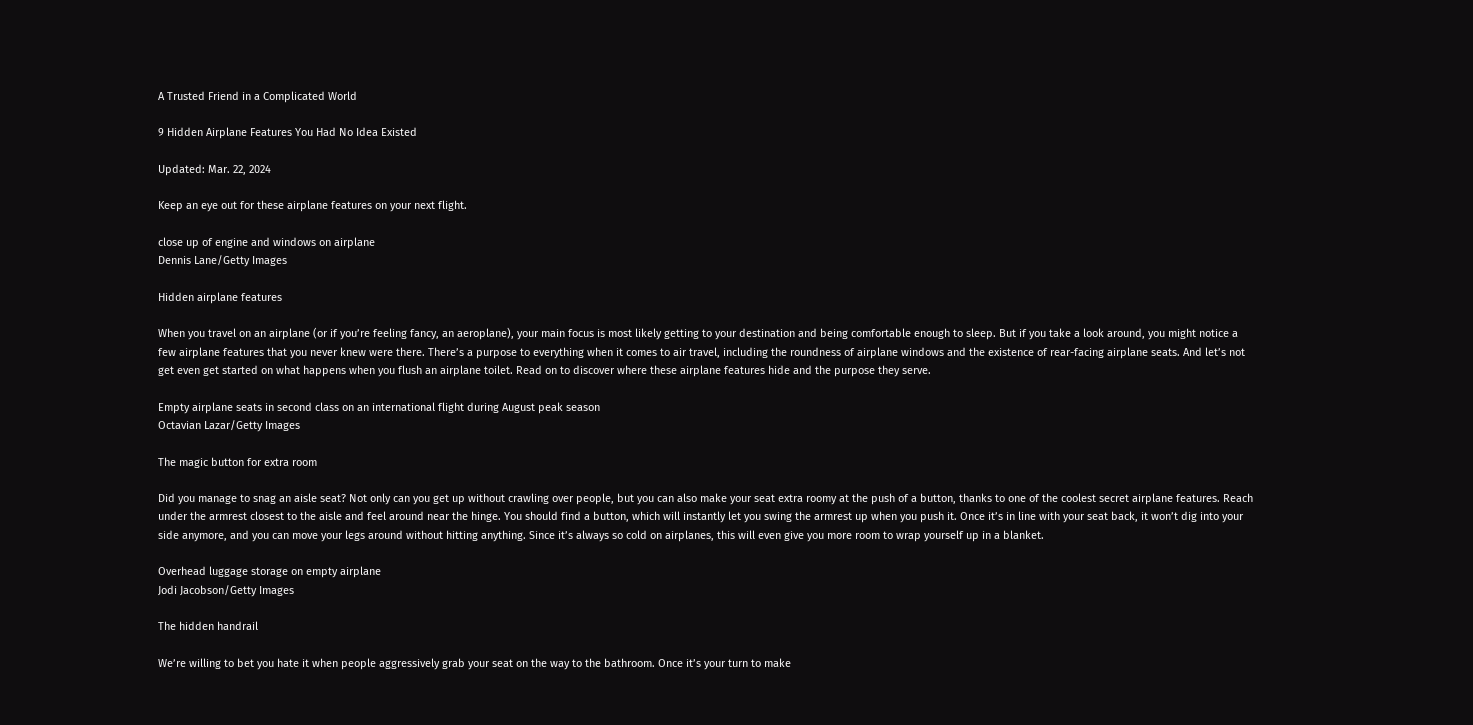A Trusted Friend in a Complicated World

9 Hidden Airplane Features You Had No Idea Existed

Updated: Mar. 22, 2024

Keep an eye out for these airplane features on your next flight.

close up of engine and windows on airplane
Dennis Lane/Getty Images

Hidden airplane features

When you travel on an airplane (or if you’re feeling fancy, an aeroplane), your main focus is most likely getting to your destination and being comfortable enough to sleep. But if you take a look around, you might notice a few airplane features that you never knew were there. There’s a purpose to everything when it comes to air travel, including the roundness of airplane windows and the existence of rear-facing airplane seats. And let’s not get even get started on what happens when you flush an airplane toilet. Read on to discover where these airplane features hide and the purpose they serve.

Empty airplane seats in second class on an international flight during August peak season
Octavian Lazar/Getty Images

The magic button for extra room

Did you manage to snag an aisle seat? Not only can you get up without crawling over people, but you can also make your seat extra roomy at the push of a button, thanks to one of the coolest secret airplane features. Reach under the armrest closest to the aisle and feel around near the hinge. You should find a button, which will instantly let you swing the armrest up when you push it. Once it’s in line with your seat back, it won’t dig into your side anymore, and you can move your legs around without hitting anything. Since it’s always so cold on airplanes, this will even give you more room to wrap yourself up in a blanket.

Overhead luggage storage on empty airplane
Jodi Jacobson/Getty Images

The hidden handrail

We’re willing to bet you hate it when people aggressively grab your seat on the way to the bathroom. Once it’s your turn to make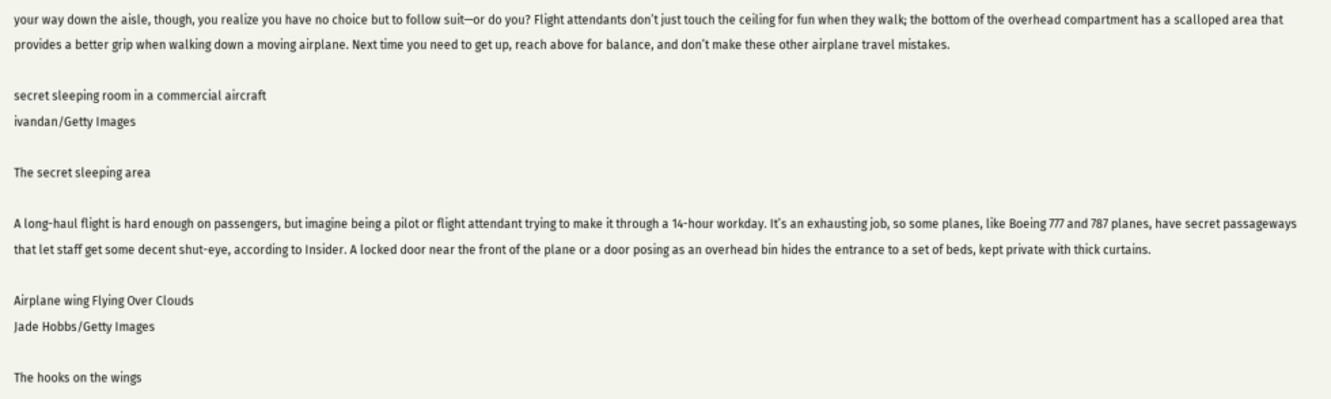your way down the aisle, though, you realize you have no choice but to follow suit—or do you? Flight attendants don’t just touch the ceiling for fun when they walk; the bottom of the overhead compartment has a scalloped area that provides a better grip when walking down a moving airplane. Next time you need to get up, reach above for balance, and don’t make these other airplane travel mistakes.

secret sleeping room in a commercial aircraft
ivandan/Getty Images

The secret sleeping area

A long-haul flight is hard enough on passengers, but imagine being a pilot or flight attendant trying to make it through a 14-hour workday. It’s an exhausting job, so some planes, like Boeing 777 and 787 planes, have secret passageways that let staff get some decent shut-eye, according to Insider. A locked door near the front of the plane or a door posing as an overhead bin hides the entrance to a set of beds, kept private with thick curtains.

Airplane wing Flying Over Clouds
Jade Hobbs/Getty Images

The hooks on the wings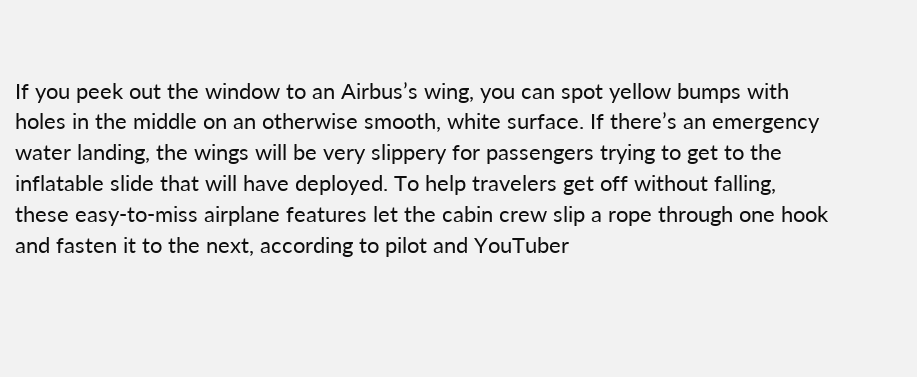If you peek out the window to an Airbus’s wing, you can spot yellow bumps with holes in the middle on an otherwise smooth, white surface. If there’s an emergency water landing, the wings will be very slippery for passengers trying to get to the inflatable slide that will have deployed. To help travelers get off without falling, these easy-to-miss airplane features let the cabin crew slip a rope through one hook and fasten it to the next, according to pilot and YouTuber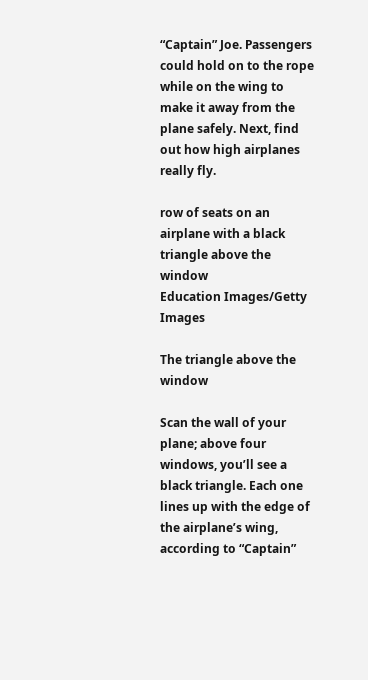“Captain” Joe. Passengers could hold on to the rope while on the wing to make it away from the plane safely. Next, find out how high airplanes really fly.

row of seats on an airplane with a black triangle above the window
Education Images/Getty Images

The triangle above the window

Scan the wall of your plane; above four windows, you’ll see a black triangle. Each one lines up with the edge of the airplane’s wing, according to “Captain”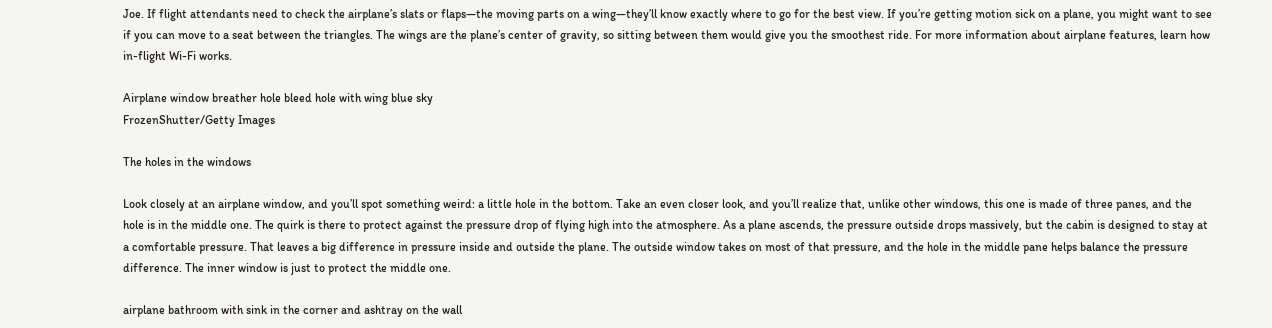Joe. If flight attendants need to check the airplane’s slats or flaps—the moving parts on a wing—they’ll know exactly where to go for the best view. If you’re getting motion sick on a plane, you might want to see if you can move to a seat between the triangles. The wings are the plane’s center of gravity, so sitting between them would give you the smoothest ride. For more information about airplane features, learn how in-flight Wi-Fi works.

Airplane window breather hole bleed hole with wing blue sky
FrozenShutter/Getty Images

The holes in the windows

Look closely at an airplane window, and you’ll spot something weird: a little hole in the bottom. Take an even closer look, and you’ll realize that, unlike other windows, this one is made of three panes, and the hole is in the middle one. The quirk is there to protect against the pressure drop of flying high into the atmosphere. As a plane ascends, the pressure outside drops massively, but the cabin is designed to stay at a comfortable pressure. That leaves a big difference in pressure inside and outside the plane. The outside window takes on most of that pressure, and the hole in the middle pane helps balance the pressure difference. The inner window is just to protect the middle one.

airplane bathroom with sink in the corner and ashtray on the wall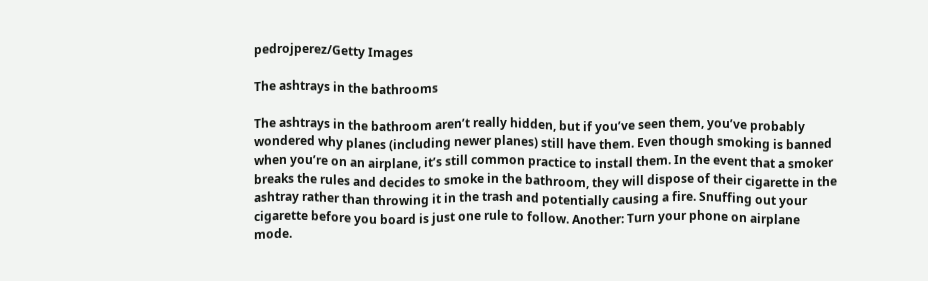pedrojperez/Getty Images

The ashtrays in the bathrooms

The ashtrays in the bathroom aren’t really hidden, but if you’ve seen them, you’ve probably wondered why planes (including newer planes) still have them. Even though smoking is banned when you’re on an airplane, it’s still common practice to install them. In the event that a smoker breaks the rules and decides to smoke in the bathroom, they will dispose of their cigarette in the ashtray rather than throwing it in the trash and potentially causing a fire. Snuffing out your cigarette before you board is just one rule to follow. Another: Turn your phone on airplane mode.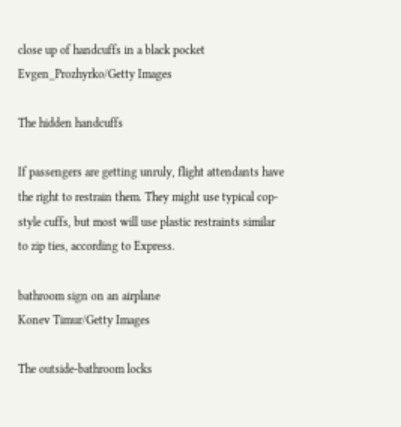close up of handcuffs in a black pocket
Evgen_Prozhyrko/Getty Images

The hidden handcuffs

If passengers are getting unruly, flight attendants have the right to restrain them. They might use typical cop-style cuffs, but most will use plastic restraints similar to zip ties, according to Express.

bathroom sign on an airplane
Konev Timur/Getty Images

The outside-bathroom locks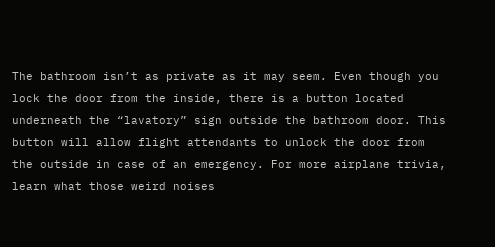The bathroom isn’t as private as it may seem. Even though you lock the door from the inside, there is a button located underneath the “lavatory” sign outside the bathroom door. This button will allow flight attendants to unlock the door from the outside in case of an emergency. For more airplane trivia, learn what those weird noises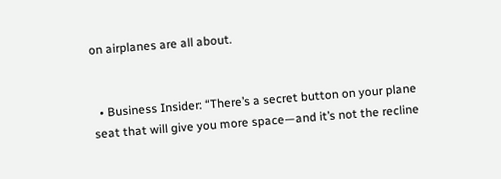on airplanes are all about.


  • Business Insider: “There’s a secret button on your plane seat that will give you more space—and it’s not the recline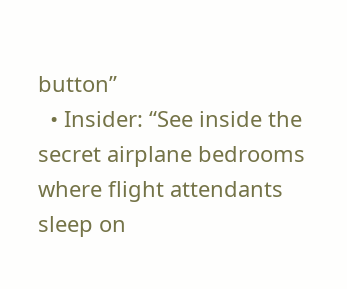button”
  • Insider: “See inside the secret airplane bedrooms where flight attendants sleep on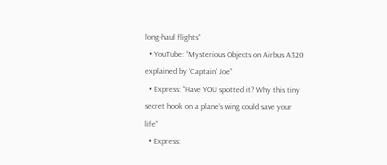long-haul flights”
  • YouTube: “Mysterious Objects on Airbus A320 explained by ‘Captain’ Joe”
  • Express: “Have YOU spotted it? Why this tiny secret hook on a plane’s wing could save your life”
  • Express: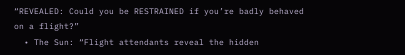“REVEALED: Could you be RESTRAINED if you’re badly behaved on a flight?”
  • The Sun: “Flight attendants reveal the hidden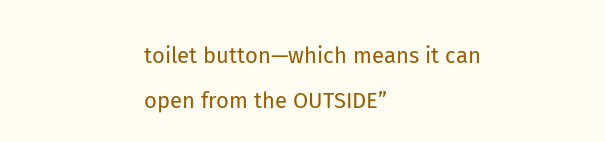toilet button—which means it can open from the OUTSIDE”